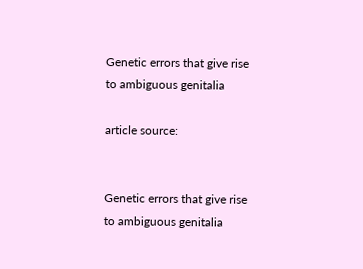Genetic errors that give rise to ambiguous genitalia

article source:


Genetic errors that give rise to ambiguous genitalia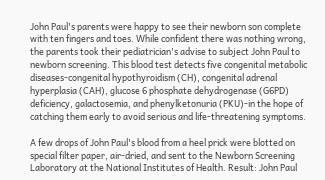John Paul's parents were happy to see their newborn son complete with ten fingers and toes. While confident there was nothing wrong, the parents took their pediatrician's advise to subject John Paul to newborn screening. This blood test detects five congenital metabolic diseases-congenital hypothyroidism (CH), congenital adrenal hyperplasia (CAH), glucose 6 phosphate dehydrogenase (G6PD) deficiency, galactosemia, and phenylketonuria (PKU)-in the hope of catching them early to avoid serious and life-threatening symptoms.

A few drops of John Paul's blood from a heel prick were blotted on special filter paper, air-dried, and sent to the Newborn Screening Laboratory at the National Institutes of Health. Result: John Paul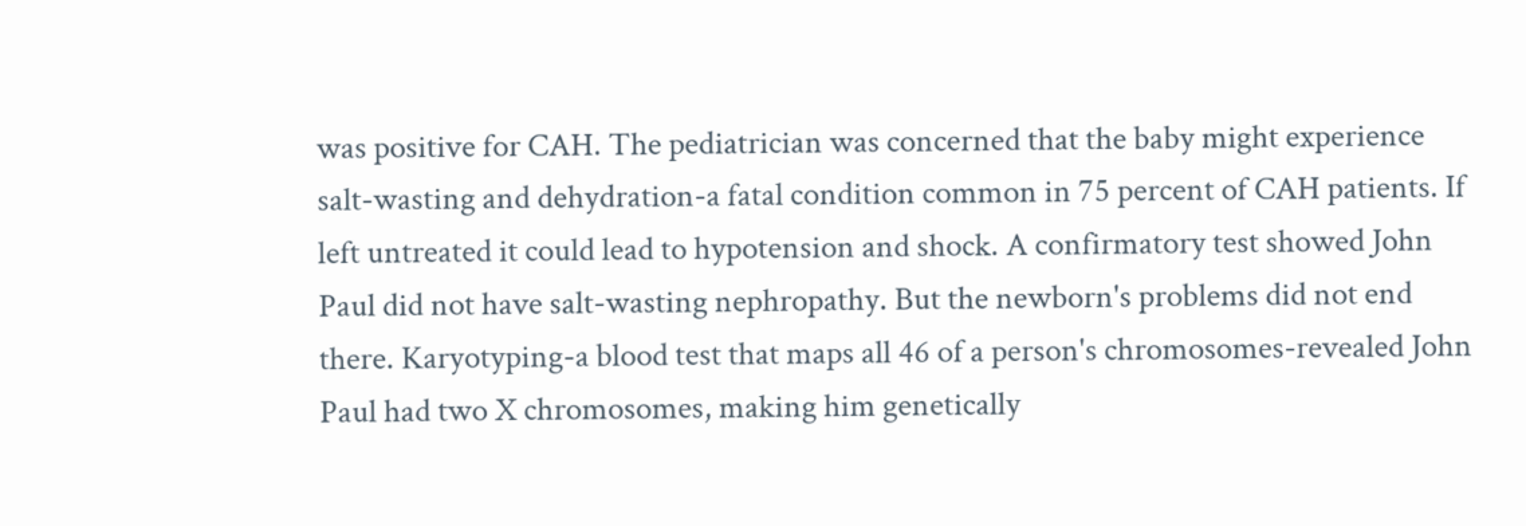was positive for CAH. The pediatrician was concerned that the baby might experience salt-wasting and dehydration-a fatal condition common in 75 percent of CAH patients. If left untreated it could lead to hypotension and shock. A confirmatory test showed John Paul did not have salt-wasting nephropathy. But the newborn's problems did not end there. Karyotyping-a blood test that maps all 46 of a person's chromosomes-revealed John Paul had two X chromosomes, making him genetically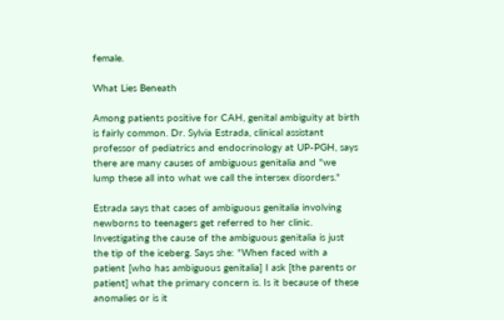female.

What Lies Beneath

Among patients positive for CAH, genital ambiguity at birth is fairly common. Dr. Sylvia Estrada, clinical assistant professor of pediatrics and endocrinology at UP-PGH, says there are many causes of ambiguous genitalia and "we lump these all into what we call the intersex disorders."

Estrada says that cases of ambiguous genitalia involving newborns to teenagers get referred to her clinic. Investigating the cause of the ambiguous genitalia is just the tip of the iceberg. Says she: "When faced with a patient [who has ambiguous genitalia] I ask [the parents or patient] what the primary concern is. Is it because of these anomalies or is it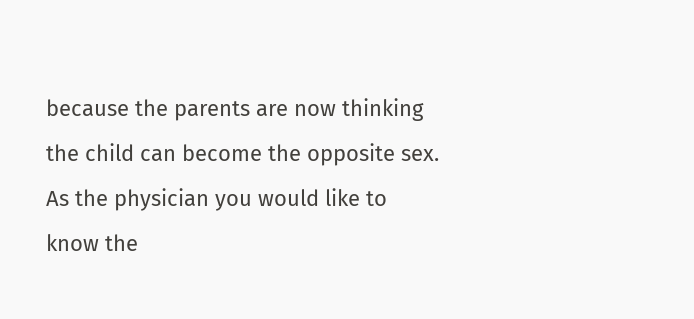because the parents are now thinking the child can become the opposite sex. As the physician you would like to know the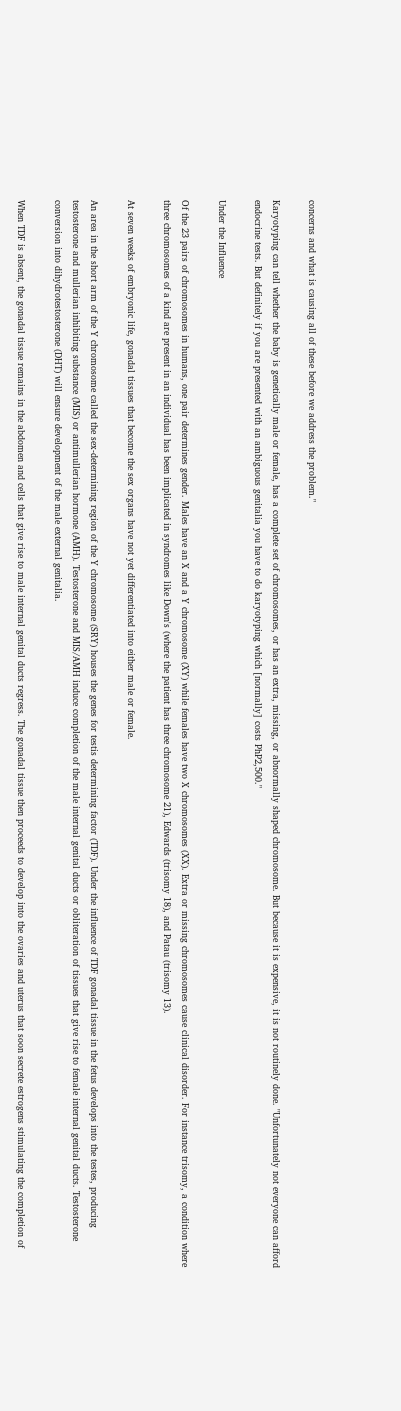concerns and what is causing all of these before we address the problem."

Karyotyping can tell whether the baby is genetically male or female, has a complete set of chromosomes, or has an extra, missing, or abnormally shaped chromosome. But because it is expensive, it is not routinely done. "Unfortunately not everyone can afford endocrine tests. But definitely if you are presented with an ambiguous genitalia you have to do karyotyping which [normally] costs PhP2,500."

Under the Influence

Of the 23 pairs of chromosomes in humans, one pair determines gender. Males have an X and a Y chromosome (XY) while females have two X chromosomes (XX). Extra or missing chromosomes cause clinical disorder. For instance trisomy, a condition where three chromosomes of a kind are present in an individual has been implicated in syndromes like Down's (where the patient has three chromosome 21), Edwards (trisomy 18), and Patau (trisomy 13).

At seven weeks of embryonic life, gonadal tissues that become the sex organs have not yet differentiated into either male or female.

An area in the short arm of the Y chromosome called the sex-determining region of the Y chromosome (SRY) houses the genes for testis determining factor (TDF). Under the influence of TDF gonadal tissue in the fetus develops into the testes, producing testosterone and mullerian inhibiting substance (MIS) or antimullerian hormone (AMH). Testosterone and MIS/AMH induce completion of the male internal genital ducts or obliteration of tissues that give rise to female internal genital ducts. Testosterone conversion into dihydrotestosterone (DHT) will ensure development of the male external genitalia.

When TDF is absent, the gonadal tissue remains in the abdomen and cells that give rise to male internal genital ducts regress. The gonadal tissue then proceeds to develop into the ovaries and uterus that soon secrete estrogens stimulating the completion of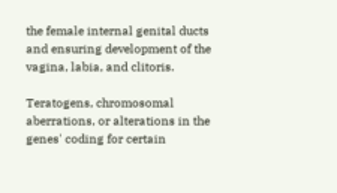the female internal genital ducts and ensuring development of the vagina, labia, and clitoris.

Teratogens, chromosomal aberrations, or alterations in the genes' coding for certain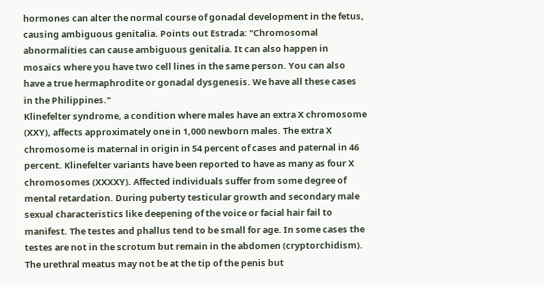hormones can alter the normal course of gonadal development in the fetus, causing ambiguous genitalia. Points out Estrada: "Chromosomal abnormalities can cause ambiguous genitalia. It can also happen in mosaics where you have two cell lines in the same person. You can also have a true hermaphrodite or gonadal dysgenesis. We have all these cases in the Philippines."
Klinefelter syndrome, a condition where males have an extra X chromosome (XXY), affects approximately one in 1,000 newborn males. The extra X chromosome is maternal in origin in 54 percent of cases and paternal in 46 percent. Klinefelter variants have been reported to have as many as four X chromosomes (XXXXY). Affected individuals suffer from some degree of mental retardation. During puberty testicular growth and secondary male sexual characteristics like deepening of the voice or facial hair fail to manifest. The testes and phallus tend to be small for age. In some cases the testes are not in the scrotum but remain in the abdomen (cryptorchidism). The urethral meatus may not be at the tip of the penis but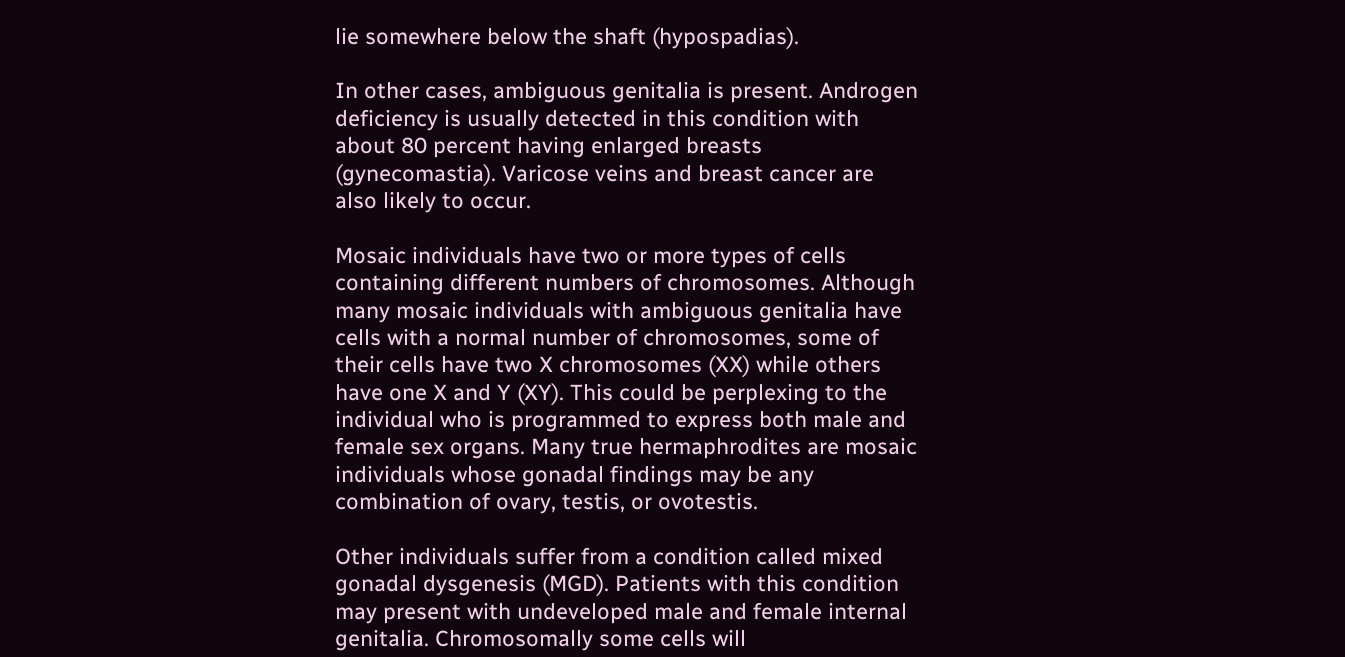lie somewhere below the shaft (hypospadias).

In other cases, ambiguous genitalia is present. Androgen deficiency is usually detected in this condition with about 80 percent having enlarged breasts (gynecomastia). Varicose veins and breast cancer are also likely to occur.

Mosaic individuals have two or more types of cells containing different numbers of chromosomes. Although many mosaic individuals with ambiguous genitalia have cells with a normal number of chromosomes, some of their cells have two X chromosomes (XX) while others have one X and Y (XY). This could be perplexing to the individual who is programmed to express both male and female sex organs. Many true hermaphrodites are mosaic individuals whose gonadal findings may be any combination of ovary, testis, or ovotestis.

Other individuals suffer from a condition called mixed gonadal dysgenesis (MGD). Patients with this condition may present with undeveloped male and female internal genitalia. Chromosomally some cells will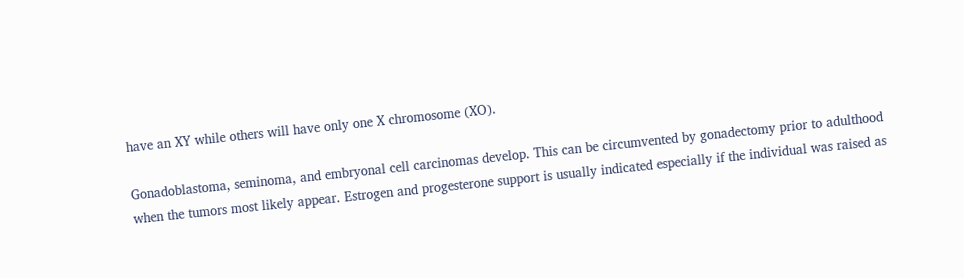have an XY while others will have only one X chromosome (XO).

Gonadoblastoma, seminoma, and embryonal cell carcinomas develop. This can be circumvented by gonadectomy prior to adulthood when the tumors most likely appear. Estrogen and progesterone support is usually indicated especially if the individual was raised as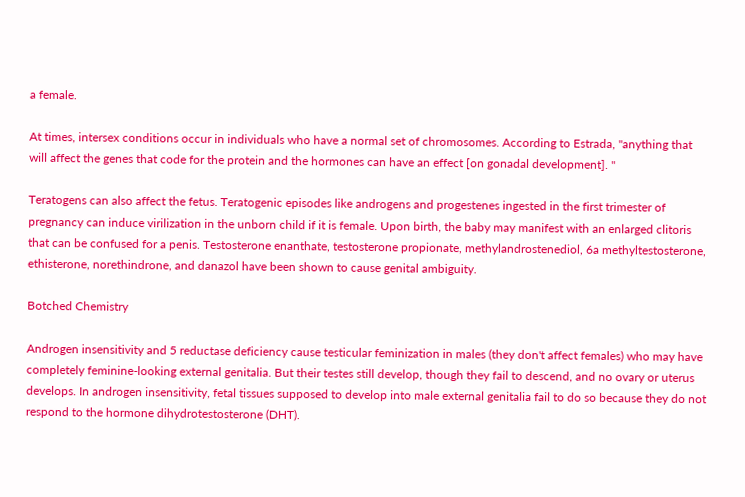a female.

At times, intersex conditions occur in individuals who have a normal set of chromosomes. According to Estrada, "anything that will affect the genes that code for the protein and the hormones can have an effect [on gonadal development]. "

Teratogens can also affect the fetus. Teratogenic episodes like androgens and progestenes ingested in the first trimester of pregnancy can induce virilization in the unborn child if it is female. Upon birth, the baby may manifest with an enlarged clitoris that can be confused for a penis. Testosterone enanthate, testosterone propionate, methylandrostenediol, 6a methyltestosterone, ethisterone, norethindrone, and danazol have been shown to cause genital ambiguity.

Botched Chemistry

Androgen insensitivity and 5 reductase deficiency cause testicular feminization in males (they don't affect females) who may have completely feminine-looking external genitalia. But their testes still develop, though they fail to descend, and no ovary or uterus develops. In androgen insensitivity, fetal tissues supposed to develop into male external genitalia fail to do so because they do not respond to the hormone dihydrotestosterone (DHT).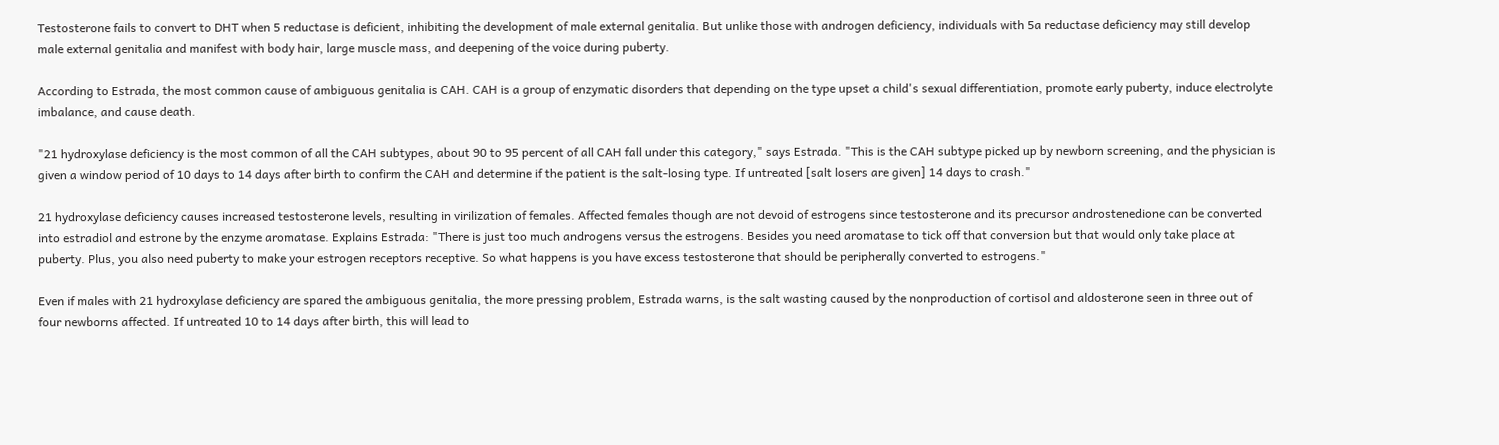Testosterone fails to convert to DHT when 5 reductase is deficient, inhibiting the development of male external genitalia. But unlike those with androgen deficiency, individuals with 5a reductase deficiency may still develop male external genitalia and manifest with body hair, large muscle mass, and deepening of the voice during puberty.

According to Estrada, the most common cause of ambiguous genitalia is CAH. CAH is a group of enzymatic disorders that depending on the type upset a child's sexual differentiation, promote early puberty, induce electrolyte imbalance, and cause death.

"21 hydroxylase deficiency is the most common of all the CAH subtypes, about 90 to 95 percent of all CAH fall under this category," says Estrada. "This is the CAH subtype picked up by newborn screening, and the physician is given a window period of 10 days to 14 days after birth to confirm the CAH and determine if the patient is the salt-losing type. If untreated [salt losers are given] 14 days to crash."

21 hydroxylase deficiency causes increased testosterone levels, resulting in virilization of females. Affected females though are not devoid of estrogens since testosterone and its precursor androstenedione can be converted into estradiol and estrone by the enzyme aromatase. Explains Estrada: "There is just too much androgens versus the estrogens. Besides you need aromatase to tick off that conversion but that would only take place at puberty. Plus, you also need puberty to make your estrogen receptors receptive. So what happens is you have excess testosterone that should be peripherally converted to estrogens."

Even if males with 21 hydroxylase deficiency are spared the ambiguous genitalia, the more pressing problem, Estrada warns, is the salt wasting caused by the nonproduction of cortisol and aldosterone seen in three out of four newborns affected. If untreated 10 to 14 days after birth, this will lead to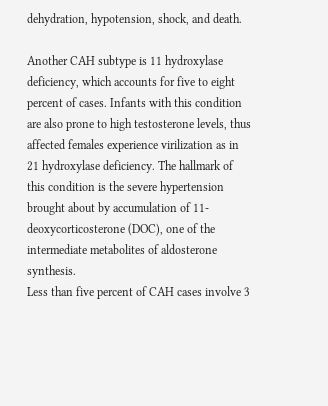dehydration, hypotension, shock, and death.

Another CAH subtype is 11 hydroxylase deficiency, which accounts for five to eight percent of cases. Infants with this condition are also prone to high testosterone levels, thus affected females experience virilization as in 21 hydroxylase deficiency. The hallmark of this condition is the severe hypertension brought about by accumulation of 11-deoxycorticosterone (DOC), one of the intermediate metabolites of aldosterone synthesis.
Less than five percent of CAH cases involve 3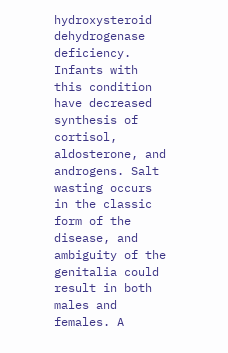hydroxysteroid dehydrogenase deficiency. Infants with this condition have decreased synthesis of cortisol, aldosterone, and androgens. Salt wasting occurs in the classic form of the disease, and ambiguity of the genitalia could result in both males and females. A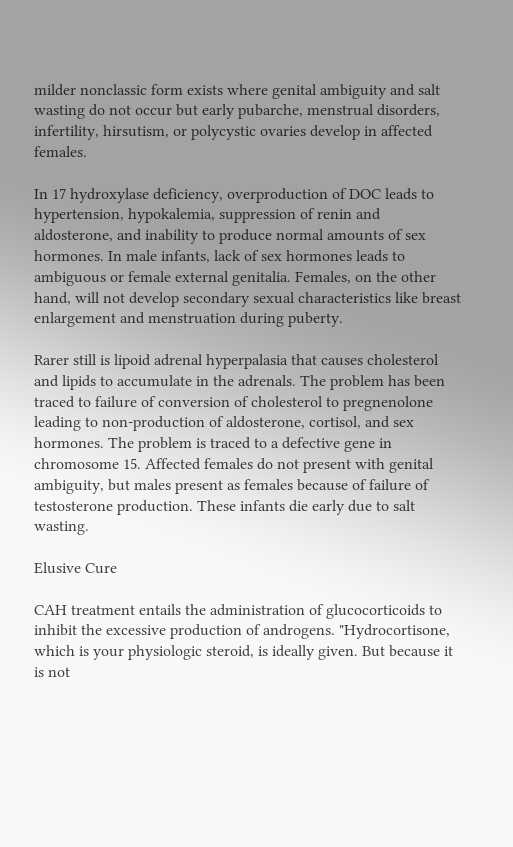milder nonclassic form exists where genital ambiguity and salt wasting do not occur but early pubarche, menstrual disorders, infertility, hirsutism, or polycystic ovaries develop in affected females.

In 17 hydroxylase deficiency, overproduction of DOC leads to hypertension, hypokalemia, suppression of renin and aldosterone, and inability to produce normal amounts of sex hormones. In male infants, lack of sex hormones leads to ambiguous or female external genitalia. Females, on the other hand, will not develop secondary sexual characteristics like breast enlargement and menstruation during puberty.

Rarer still is lipoid adrenal hyperpalasia that causes cholesterol and lipids to accumulate in the adrenals. The problem has been traced to failure of conversion of cholesterol to pregnenolone leading to non-production of aldosterone, cortisol, and sex hormones. The problem is traced to a defective gene in chromosome 15. Affected females do not present with genital ambiguity, but males present as females because of failure of testosterone production. These infants die early due to salt wasting.

Elusive Cure

CAH treatment entails the administration of glucocorticoids to inhibit the excessive production of androgens. "Hydrocortisone, which is your physiologic steroid, is ideally given. But because it is not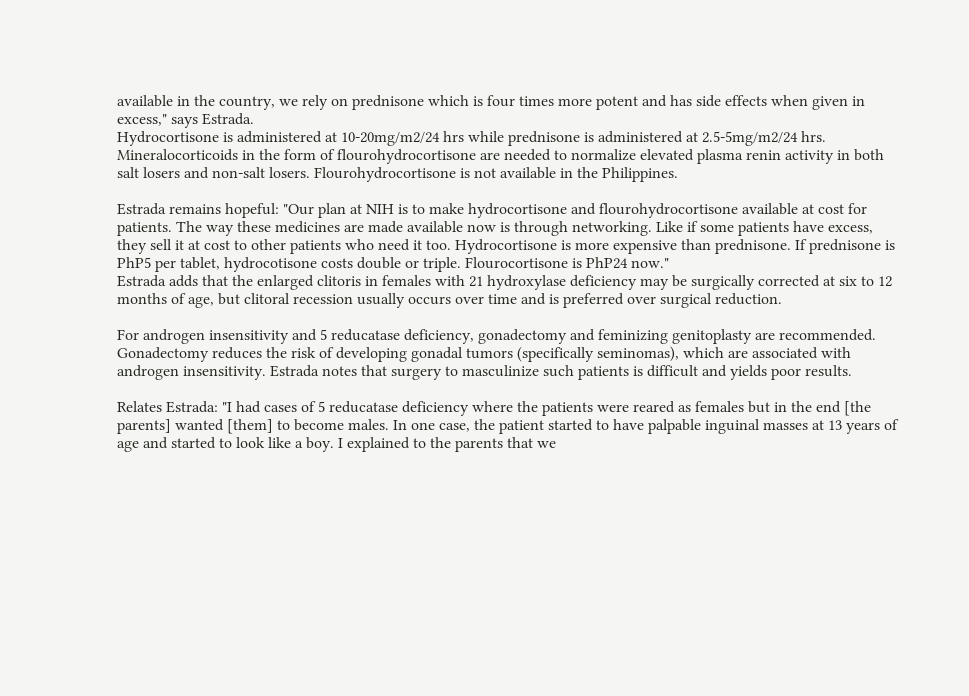available in the country, we rely on prednisone which is four times more potent and has side effects when given in excess," says Estrada.
Hydrocortisone is administered at 10-20mg/m2/24 hrs while prednisone is administered at 2.5-5mg/m2/24 hrs. Mineralocorticoids in the form of flourohydrocortisone are needed to normalize elevated plasma renin activity in both salt losers and non-salt losers. Flourohydrocortisone is not available in the Philippines.

Estrada remains hopeful: "Our plan at NIH is to make hydrocortisone and flourohydrocortisone available at cost for patients. The way these medicines are made available now is through networking. Like if some patients have excess, they sell it at cost to other patients who need it too. Hydrocortisone is more expensive than prednisone. If prednisone is PhP5 per tablet, hydrocotisone costs double or triple. Flourocortisone is PhP24 now."
Estrada adds that the enlarged clitoris in females with 21 hydroxylase deficiency may be surgically corrected at six to 12 months of age, but clitoral recession usually occurs over time and is preferred over surgical reduction.

For androgen insensitivity and 5 reducatase deficiency, gonadectomy and feminizing genitoplasty are recommended. Gonadectomy reduces the risk of developing gonadal tumors (specifically seminomas), which are associated with androgen insensitivity. Estrada notes that surgery to masculinize such patients is difficult and yields poor results.

Relates Estrada: "I had cases of 5 reducatase deficiency where the patients were reared as females but in the end [the parents] wanted [them] to become males. In one case, the patient started to have palpable inguinal masses at 13 years of age and started to look like a boy. I explained to the parents that we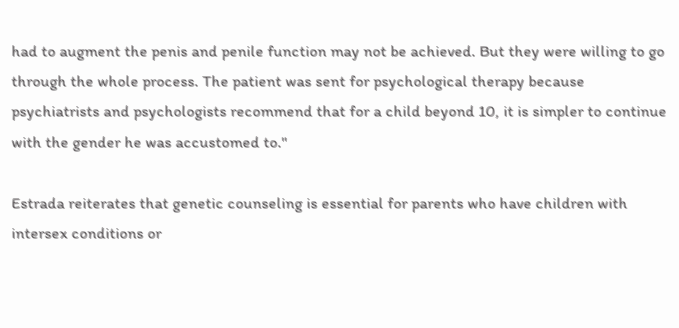had to augment the penis and penile function may not be achieved. But they were willing to go through the whole process. The patient was sent for psychological therapy because psychiatrists and psychologists recommend that for a child beyond 10, it is simpler to continue with the gender he was accustomed to."

Estrada reiterates that genetic counseling is essential for parents who have children with intersex conditions or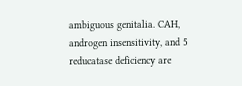ambiguous genitalia. CAH, androgen insensitivity, and 5 reducatase deficiency are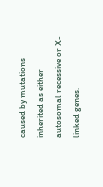caused by mutations inherited as either autosomal recessive or X-linked genes.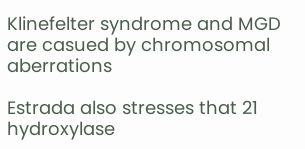Klinefelter syndrome and MGD are casued by chromosomal aberrations

Estrada also stresses that 21 hydroxylase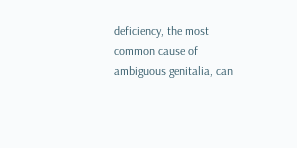deficiency, the most common cause of ambiguous genitalia, can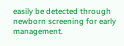easily be detected through newborn screening for early management.